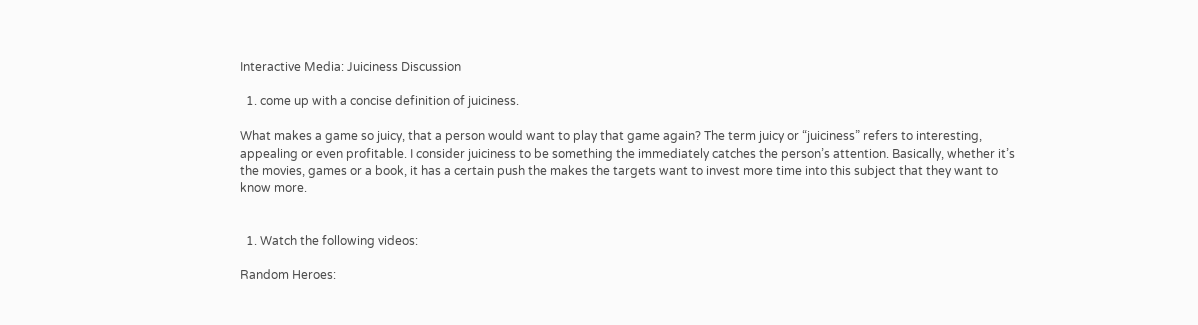Interactive Media: Juiciness Discussion

  1. come up with a concise definition of juiciness.

What makes a game so juicy, that a person would want to play that game again? The term juicy or “juiciness” refers to interesting, appealing or even profitable. I consider juiciness to be something the immediately catches the person’s attention. Basically, whether it’s the movies, games or a book, it has a certain push the makes the targets want to invest more time into this subject that they want to know more.


  1. Watch the following videos:

Random Heroes: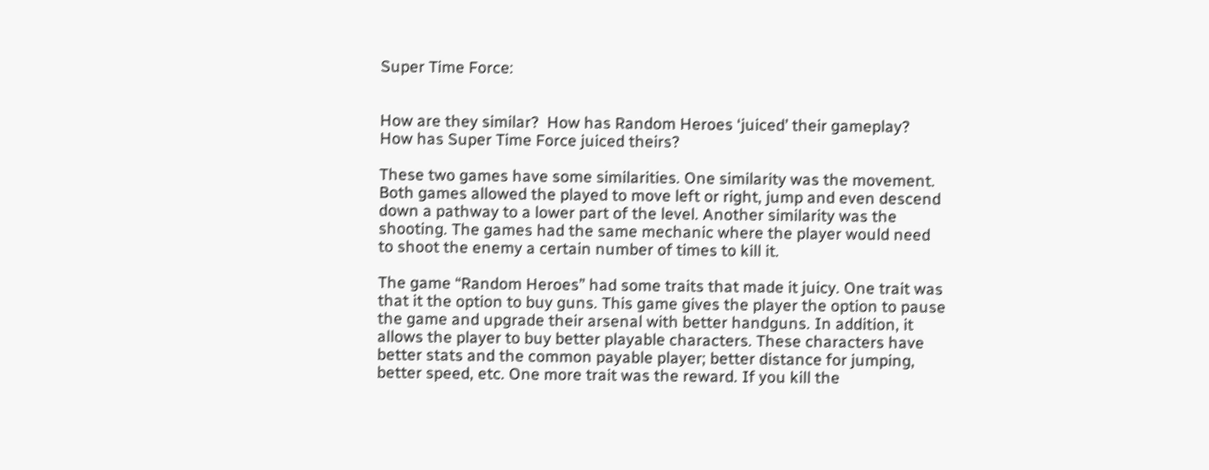Super Time Force:


How are they similar?  How has Random Heroes ‘juiced’ their gameplay?  How has Super Time Force juiced theirs?

These two games have some similarities. One similarity was the movement. Both games allowed the played to move left or right, jump and even descend down a pathway to a lower part of the level. Another similarity was the shooting. The games had the same mechanic where the player would need to shoot the enemy a certain number of times to kill it.

The game “Random Heroes” had some traits that made it juicy. One trait was that it the option to buy guns. This game gives the player the option to pause the game and upgrade their arsenal with better handguns. In addition, it allows the player to buy better playable characters. These characters have better stats and the common payable player; better distance for jumping, better speed, etc. One more trait was the reward. If you kill the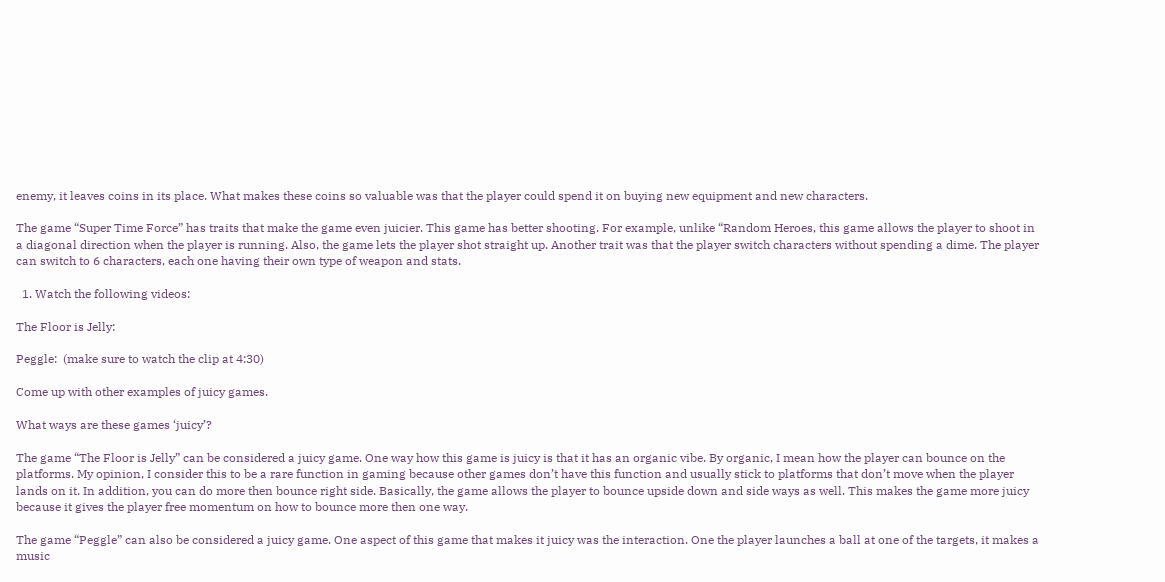enemy, it leaves coins in its place. What makes these coins so valuable was that the player could spend it on buying new equipment and new characters.

The game “Super Time Force” has traits that make the game even juicier. This game has better shooting. For example, unlike “Random Heroes, this game allows the player to shoot in a diagonal direction when the player is running. Also, the game lets the player shot straight up. Another trait was that the player switch characters without spending a dime. The player can switch to 6 characters, each one having their own type of weapon and stats.

  1. Watch the following videos:

The Floor is Jelly:

Peggle:  (make sure to watch the clip at 4:30)

Come up with other examples of juicy games.

What ways are these games ‘juicy’?

The game “The Floor is Jelly” can be considered a juicy game. One way how this game is juicy is that it has an organic vibe. By organic, I mean how the player can bounce on the platforms. My opinion, I consider this to be a rare function in gaming because other games don’t have this function and usually stick to platforms that don’t move when the player lands on it. In addition, you can do more then bounce right side. Basically, the game allows the player to bounce upside down and side ways as well. This makes the game more juicy because it gives the player free momentum on how to bounce more then one way.

The game “Peggle” can also be considered a juicy game. One aspect of this game that makes it juicy was the interaction. One the player launches a ball at one of the targets, it makes a music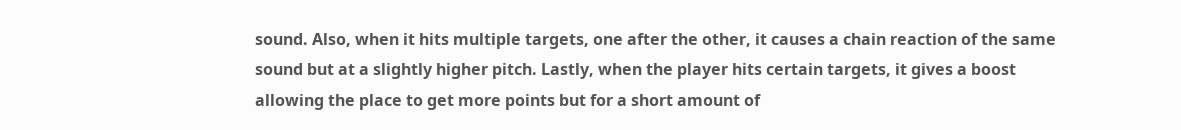sound. Also, when it hits multiple targets, one after the other, it causes a chain reaction of the same sound but at a slightly higher pitch. Lastly, when the player hits certain targets, it gives a boost allowing the place to get more points but for a short amount of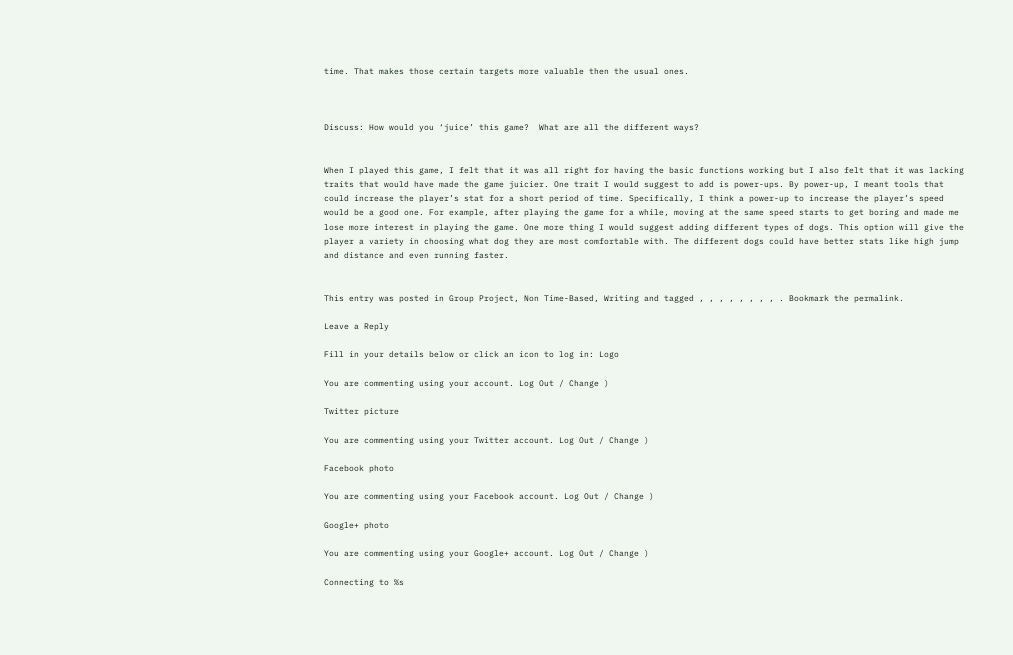time. That makes those certain targets more valuable then the usual ones.



Discuss: How would you ‘juice’ this game?  What are all the different ways?


When I played this game, I felt that it was all right for having the basic functions working but I also felt that it was lacking traits that would have made the game juicier. One trait I would suggest to add is power-ups. By power-up, I meant tools that could increase the player’s stat for a short period of time. Specifically, I think a power-up to increase the player’s speed would be a good one. For example, after playing the game for a while, moving at the same speed starts to get boring and made me lose more interest in playing the game. One more thing I would suggest adding different types of dogs. This option will give the player a variety in choosing what dog they are most comfortable with. The different dogs could have better stats like high jump and distance and even running faster.


This entry was posted in Group Project, Non Time-Based, Writing and tagged , , , , , , , , . Bookmark the permalink.

Leave a Reply

Fill in your details below or click an icon to log in: Logo

You are commenting using your account. Log Out / Change )

Twitter picture

You are commenting using your Twitter account. Log Out / Change )

Facebook photo

You are commenting using your Facebook account. Log Out / Change )

Google+ photo

You are commenting using your Google+ account. Log Out / Change )

Connecting to %s